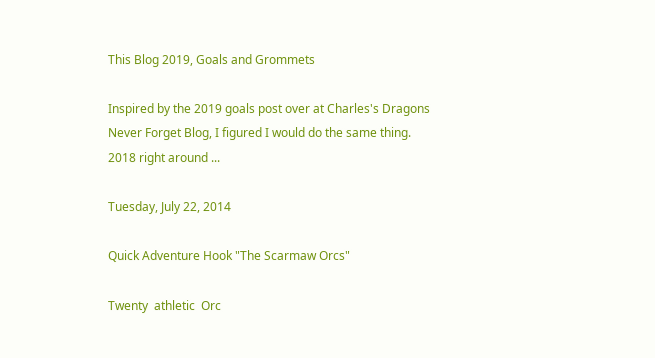This Blog 2019, Goals and Grommets

Inspired by the 2019 goals post over at Charles's Dragons Never Forget Blog, I figured I would do the same thing. 2018 right around ...

Tuesday, July 22, 2014

Quick Adventure Hook "The Scarmaw Orcs"

Twenty  athletic  Orc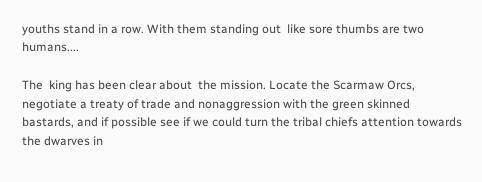youths stand in a row. With them standing out  like sore thumbs are two humans....

The  king has been clear about  the mission. Locate the Scarmaw Orcs, negotiate a treaty of trade and nonaggression with the green skinned bastards, and if possible see if we could turn the tribal chiefs attention towards the dwarves in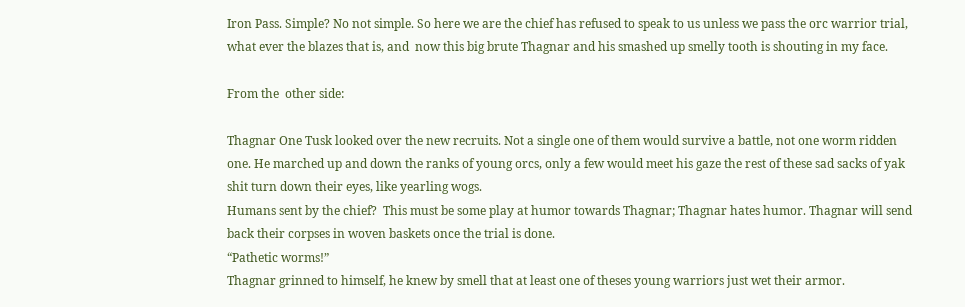Iron Pass. Simple? No not simple. So here we are the chief has refused to speak to us unless we pass the orc warrior trial, what ever the blazes that is, and  now this big brute Thagnar and his smashed up smelly tooth is shouting in my face.

From the  other side:

Thagnar One Tusk looked over the new recruits. Not a single one of them would survive a battle, not one worm ridden one. He marched up and down the ranks of young orcs, only a few would meet his gaze the rest of these sad sacks of yak shit turn down their eyes, like yearling wogs.
Humans sent by the chief?  This must be some play at humor towards Thagnar; Thagnar hates humor. Thagnar will send back their corpses in woven baskets once the trial is done.
“Pathetic worms!”
Thagnar grinned to himself, he knew by smell that at least one of theses young warriors just wet their armor.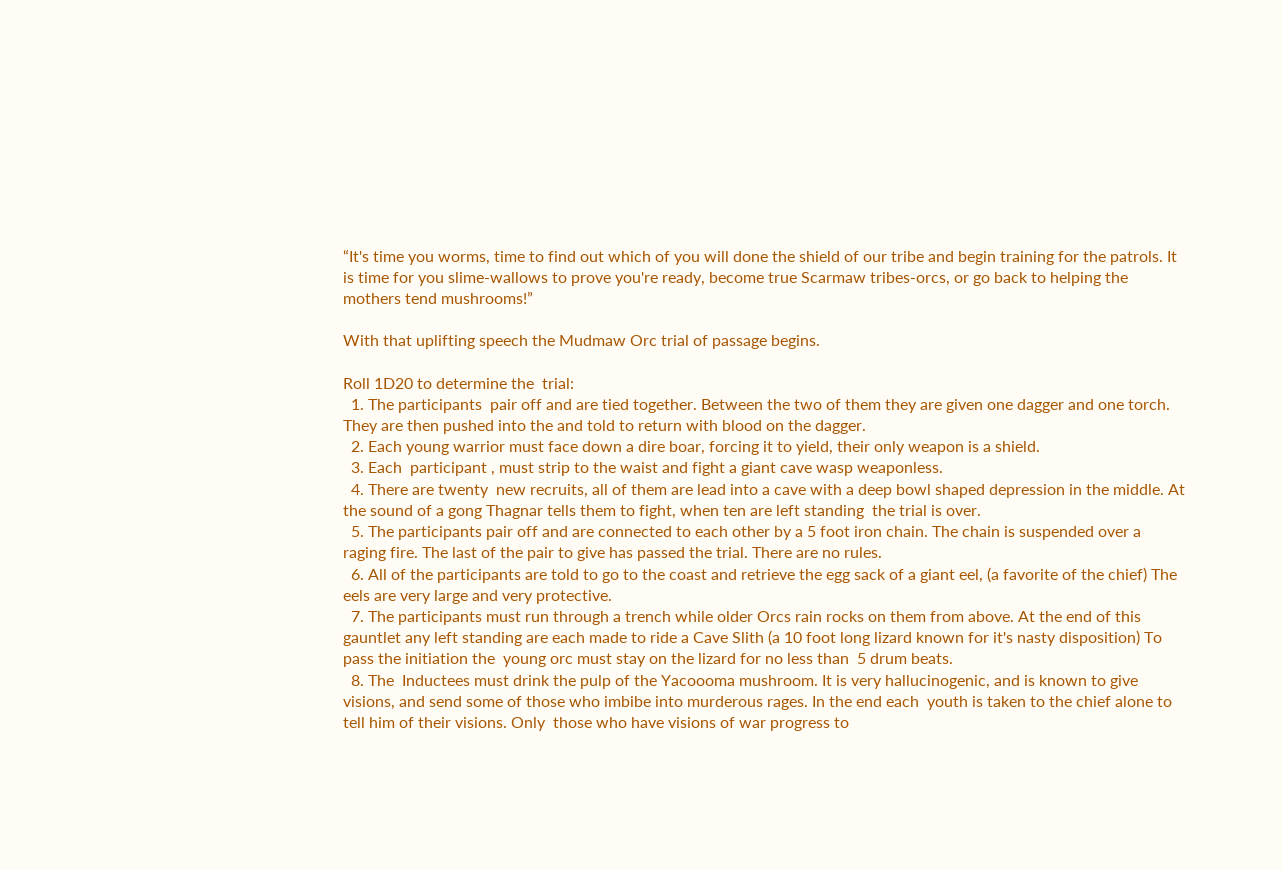“It's time you worms, time to find out which of you will done the shield of our tribe and begin training for the patrols. It is time for you slime-wallows to prove you're ready, become true Scarmaw tribes-orcs, or go back to helping the mothers tend mushrooms!”

With that uplifting speech the Mudmaw Orc trial of passage begins.

Roll 1D20 to determine the  trial:
  1. The participants  pair off and are tied together. Between the two of them they are given one dagger and one torch. They are then pushed into the and told to return with blood on the dagger.
  2. Each young warrior must face down a dire boar, forcing it to yield, their only weapon is a shield.
  3. Each  participant , must strip to the waist and fight a giant cave wasp weaponless.
  4. There are twenty  new recruits, all of them are lead into a cave with a deep bowl shaped depression in the middle. At the sound of a gong Thagnar tells them to fight, when ten are left standing  the trial is over.
  5. The participants pair off and are connected to each other by a 5 foot iron chain. The chain is suspended over a raging fire. The last of the pair to give has passed the trial. There are no rules.
  6. All of the participants are told to go to the coast and retrieve the egg sack of a giant eel, (a favorite of the chief) The eels are very large and very protective.
  7. The participants must run through a trench while older Orcs rain rocks on them from above. At the end of this gauntlet any left standing are each made to ride a Cave Slith (a 10 foot long lizard known for it's nasty disposition) To pass the initiation the  young orc must stay on the lizard for no less than  5 drum beats.
  8. The  Inductees must drink the pulp of the Yacoooma mushroom. It is very hallucinogenic, and is known to give visions, and send some of those who imbibe into murderous rages. In the end each  youth is taken to the chief alone to tell him of their visions. Only  those who have visions of war progress to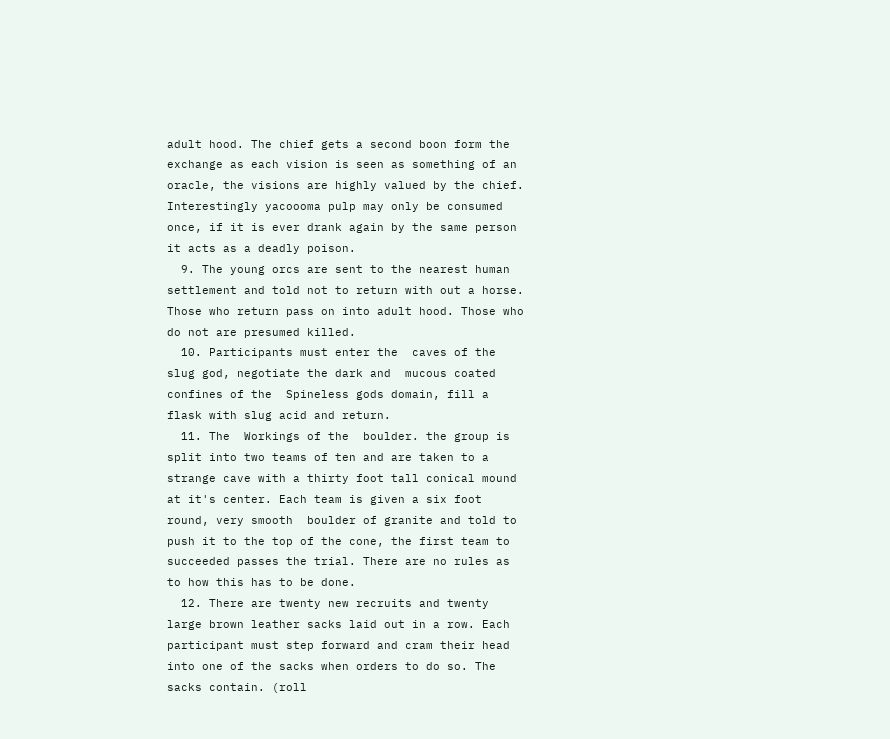adult hood. The chief gets a second boon form the  exchange as each vision is seen as something of an oracle, the visions are highly valued by the chief. Interestingly yacoooma pulp may only be consumed once, if it is ever drank again by the same person it acts as a deadly poison.
  9. The young orcs are sent to the nearest human settlement and told not to return with out a horse. Those who return pass on into adult hood. Those who do not are presumed killed.
  10. Participants must enter the  caves of the  slug god, negotiate the dark and  mucous coated confines of the  Spineless gods domain, fill a flask with slug acid and return.
  11. The  Workings of the  boulder. the group is split into two teams of ten and are taken to a strange cave with a thirty foot tall conical mound at it's center. Each team is given a six foot round, very smooth  boulder of granite and told to push it to the top of the cone, the first team to succeeded passes the trial. There are no rules as to how this has to be done.
  12. There are twenty new recruits and twenty large brown leather sacks laid out in a row. Each participant must step forward and cram their head into one of the sacks when orders to do so. The sacks contain. (roll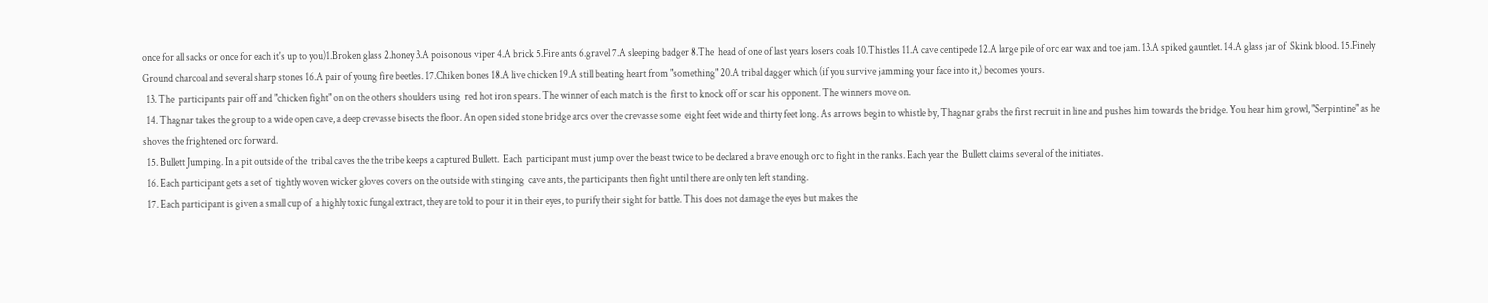once for all sacks or once for each it's up to you)1.Broken glass 2.honey 3.A poisonous viper 4.A brick 5.Fire ants 6.gravel 7.A sleeping badger 8.The  head of one of last years losers coals 10.Thistles 11.A cave centipede 12.A large pile of orc ear wax and toe jam. 13.A spiked gauntlet. 14.A glass jar of  Skink blood. 15.Finely Ground charcoal and several sharp stones 16.A pair of young fire beetles. 17.Chiken bones 18.A live chicken 19.A still beating heart from "something" 20.A tribal dagger which (if you survive jamming your face into it,) becomes yours.
  13. The  participants pair off and "chicken fight" on on the others shoulders using  red hot iron spears. The winner of each match is the  first to knock off or scar his opponent. The winners move on.
  14. Thagnar takes the group to a wide open cave, a deep crevasse bisects the floor. An open sided stone bridge arcs over the crevasse some  eight feet wide and thirty feet long. As arrows begin to whistle by, Thagnar grabs the first recruit in line and pushes him towards the bridge. You hear him growl, "Serpintine" as he shoves the frightened orc forward.
  15. Bullett Jumping. In a pit outside of the  tribal caves the the tribe keeps a captured Bullett.  Each  participant must jump over the beast twice to be declared a brave enough orc to fight in the ranks. Each year the  Bullett claims several of the initiates.
  16. Each participant gets a set of  tightly woven wicker gloves covers on the outside with stinging  cave ants, the participants then fight until there are only ten left standing.
  17. Each participant is given a small cup of  a highly toxic fungal extract, they are told to pour it in their eyes, to purify their sight for battle. This does not damage the eyes but makes the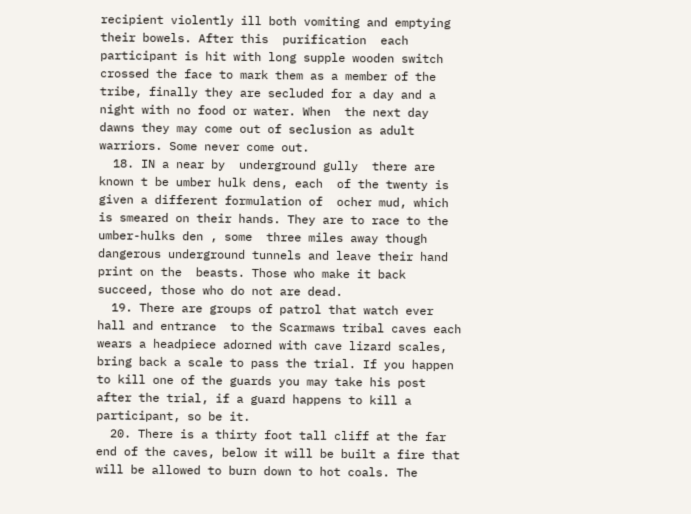recipient violently ill both vomiting and emptying their bowels. After this  purification  each participant is hit with long supple wooden switch  crossed the face to mark them as a member of the  tribe, finally they are secluded for a day and a night with no food or water. When  the next day dawns they may come out of seclusion as adult warriors. Some never come out.
  18. IN a near by  underground gully  there are known t be umber hulk dens, each  of the twenty is given a different formulation of  ocher mud, which is smeared on their hands. They are to race to the umber-hulks den , some  three miles away though dangerous underground tunnels and leave their hand print on the  beasts. Those who make it back  succeed, those who do not are dead.
  19. There are groups of patrol that watch ever hall and entrance  to the Scarmaws tribal caves each wears a headpiece adorned with cave lizard scales, bring back a scale to pass the trial. If you happen to kill one of the guards you may take his post after the trial, if a guard happens to kill a participant, so be it.
  20. There is a thirty foot tall cliff at the far end of the caves, below it will be built a fire that will be allowed to burn down to hot coals. The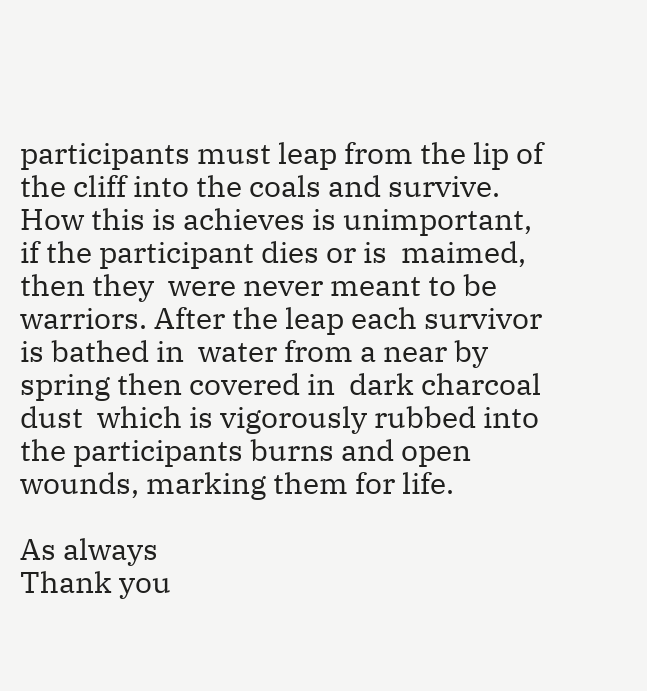participants must leap from the lip of the cliff into the coals and survive. How this is achieves is unimportant, if the participant dies or is  maimed, then they  were never meant to be warriors. After the leap each survivor is bathed in  water from a near by spring then covered in  dark charcoal dust  which is vigorously rubbed into the participants burns and open wounds, marking them for life.

As always
Thank you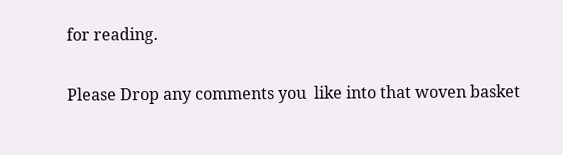for reading.

Please Drop any comments you  like into that woven basket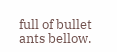full of bullet ants bellow.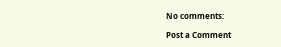No comments:

Post a Comment